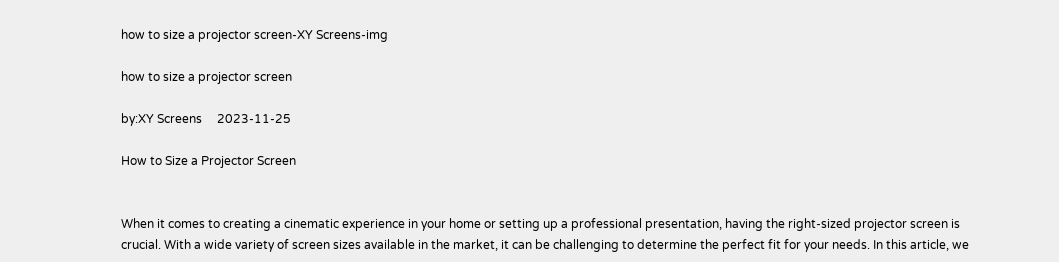how to size a projector screen-XY Screens-img

how to size a projector screen

by:XY Screens     2023-11-25

How to Size a Projector Screen


When it comes to creating a cinematic experience in your home or setting up a professional presentation, having the right-sized projector screen is crucial. With a wide variety of screen sizes available in the market, it can be challenging to determine the perfect fit for your needs. In this article, we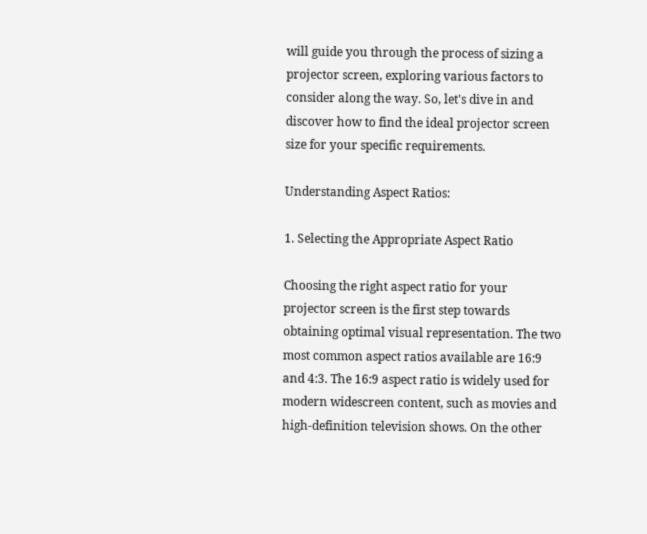will guide you through the process of sizing a projector screen, exploring various factors to consider along the way. So, let's dive in and discover how to find the ideal projector screen size for your specific requirements.

Understanding Aspect Ratios:

1. Selecting the Appropriate Aspect Ratio

Choosing the right aspect ratio for your projector screen is the first step towards obtaining optimal visual representation. The two most common aspect ratios available are 16:9 and 4:3. The 16:9 aspect ratio is widely used for modern widescreen content, such as movies and high-definition television shows. On the other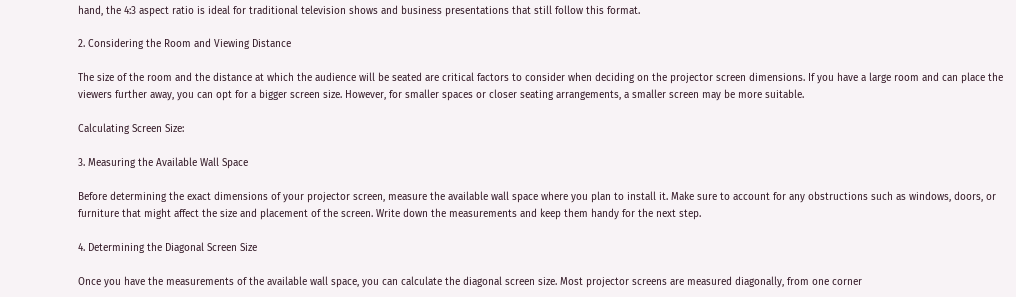hand, the 4:3 aspect ratio is ideal for traditional television shows and business presentations that still follow this format.

2. Considering the Room and Viewing Distance

The size of the room and the distance at which the audience will be seated are critical factors to consider when deciding on the projector screen dimensions. If you have a large room and can place the viewers further away, you can opt for a bigger screen size. However, for smaller spaces or closer seating arrangements, a smaller screen may be more suitable.

Calculating Screen Size:

3. Measuring the Available Wall Space

Before determining the exact dimensions of your projector screen, measure the available wall space where you plan to install it. Make sure to account for any obstructions such as windows, doors, or furniture that might affect the size and placement of the screen. Write down the measurements and keep them handy for the next step.

4. Determining the Diagonal Screen Size

Once you have the measurements of the available wall space, you can calculate the diagonal screen size. Most projector screens are measured diagonally, from one corner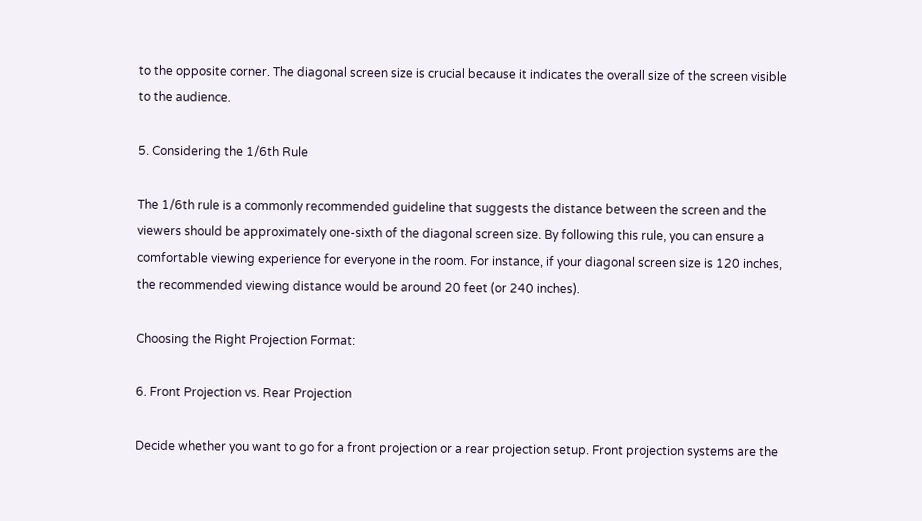to the opposite corner. The diagonal screen size is crucial because it indicates the overall size of the screen visible to the audience.

5. Considering the 1/6th Rule

The 1/6th rule is a commonly recommended guideline that suggests the distance between the screen and the viewers should be approximately one-sixth of the diagonal screen size. By following this rule, you can ensure a comfortable viewing experience for everyone in the room. For instance, if your diagonal screen size is 120 inches, the recommended viewing distance would be around 20 feet (or 240 inches).

Choosing the Right Projection Format:

6. Front Projection vs. Rear Projection

Decide whether you want to go for a front projection or a rear projection setup. Front projection systems are the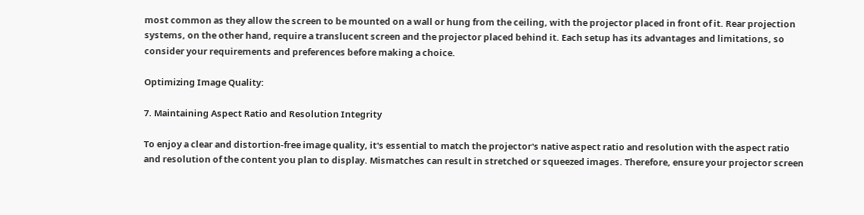most common as they allow the screen to be mounted on a wall or hung from the ceiling, with the projector placed in front of it. Rear projection systems, on the other hand, require a translucent screen and the projector placed behind it. Each setup has its advantages and limitations, so consider your requirements and preferences before making a choice.

Optimizing Image Quality:

7. Maintaining Aspect Ratio and Resolution Integrity

To enjoy a clear and distortion-free image quality, it's essential to match the projector's native aspect ratio and resolution with the aspect ratio and resolution of the content you plan to display. Mismatches can result in stretched or squeezed images. Therefore, ensure your projector screen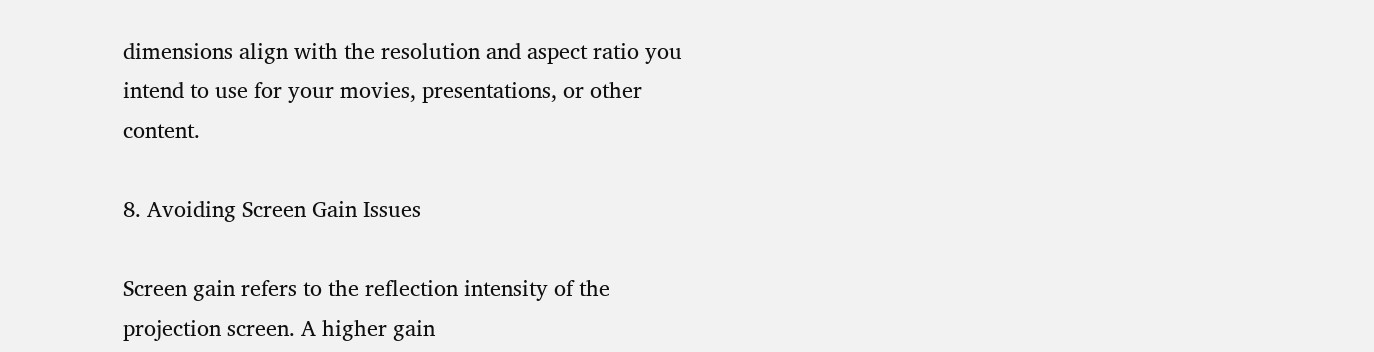dimensions align with the resolution and aspect ratio you intend to use for your movies, presentations, or other content.

8. Avoiding Screen Gain Issues

Screen gain refers to the reflection intensity of the projection screen. A higher gain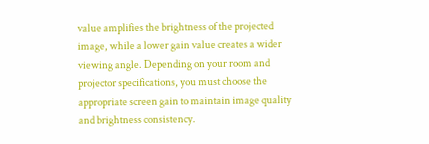value amplifies the brightness of the projected image, while a lower gain value creates a wider viewing angle. Depending on your room and projector specifications, you must choose the appropriate screen gain to maintain image quality and brightness consistency.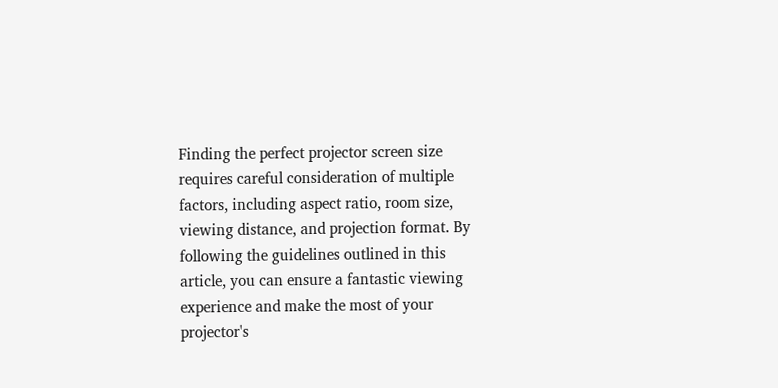Finding the perfect projector screen size requires careful consideration of multiple factors, including aspect ratio, room size, viewing distance, and projection format. By following the guidelines outlined in this article, you can ensure a fantastic viewing experience and make the most of your projector's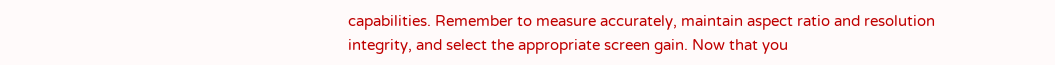capabilities. Remember to measure accurately, maintain aspect ratio and resolution integrity, and select the appropriate screen gain. Now that you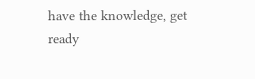have the knowledge, get ready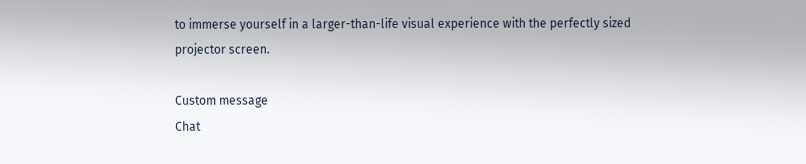to immerse yourself in a larger-than-life visual experience with the perfectly sized projector screen.

Custom message
Chat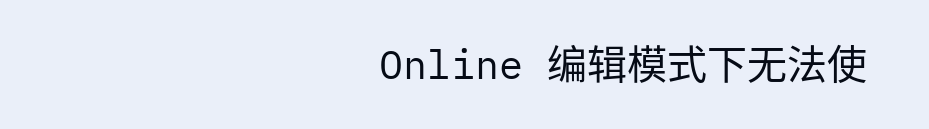Online 编辑模式下无法使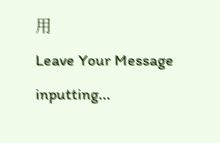用
Leave Your Message inputting...